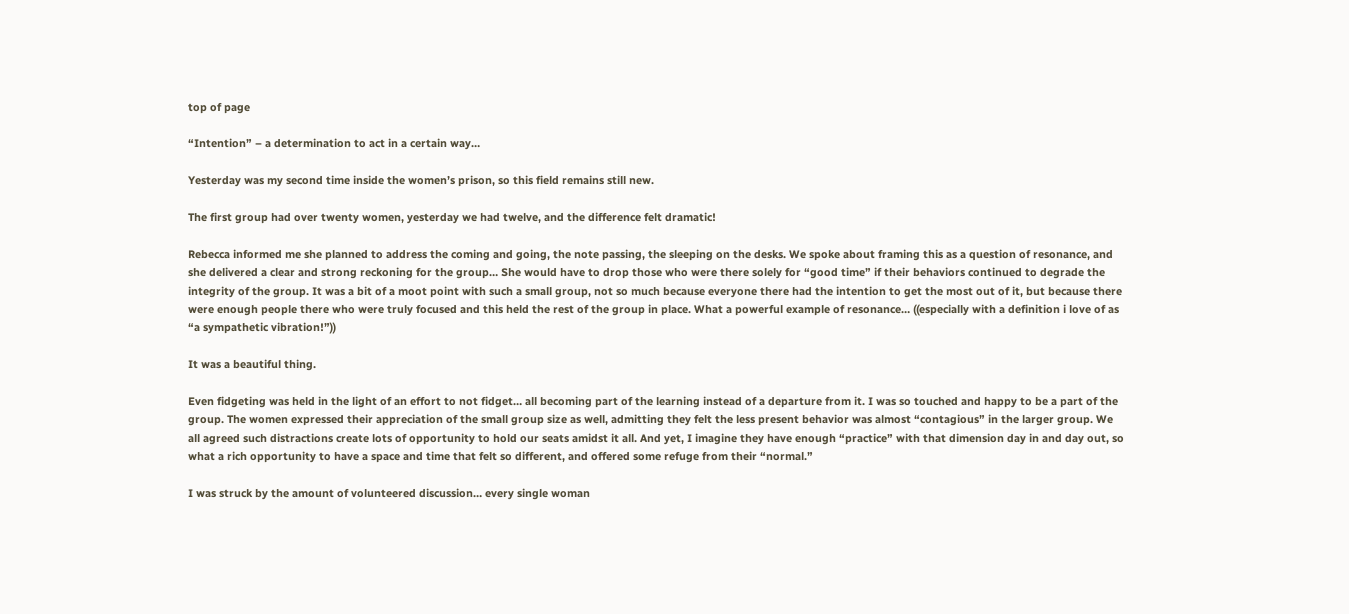top of page

“Intention” – a determination to act in a certain way…

Yesterday was my second time inside the women’s prison, so this field remains still new.

The first group had over twenty women, yesterday we had twelve, and the difference felt dramatic!

Rebecca informed me she planned to address the coming and going, the note passing, the sleeping on the desks. We spoke about framing this as a question of resonance, and she delivered a clear and strong reckoning for the group… She would have to drop those who were there solely for “good time” if their behaviors continued to degrade the integrity of the group. It was a bit of a moot point with such a small group, not so much because everyone there had the intention to get the most out of it, but because there were enough people there who were truly focused and this held the rest of the group in place. What a powerful example of resonance… ((especially with a definition i love of as “a sympathetic vibration!”))

It was a beautiful thing.

Even fidgeting was held in the light of an effort to not fidget… all becoming part of the learning instead of a departure from it. I was so touched and happy to be a part of the group. The women expressed their appreciation of the small group size as well, admitting they felt the less present behavior was almost “contagious” in the larger group. We all agreed such distractions create lots of opportunity to hold our seats amidst it all. And yet, I imagine they have enough “practice” with that dimension day in and day out, so what a rich opportunity to have a space and time that felt so different, and offered some refuge from their “normal.”

I was struck by the amount of volunteered discussion… every single woman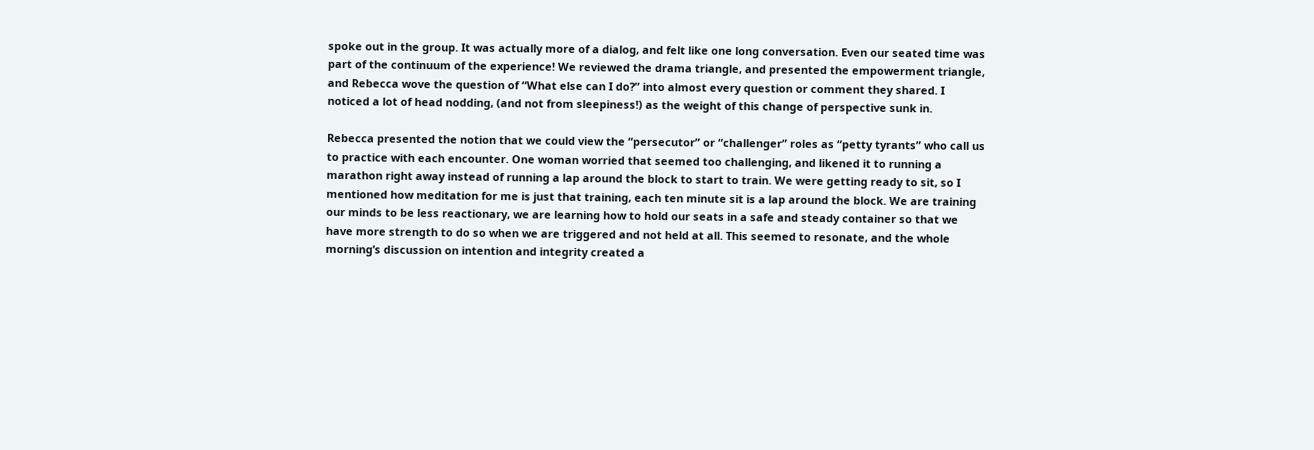spoke out in the group. It was actually more of a dialog, and felt like one long conversation. Even our seated time was part of the continuum of the experience! We reviewed the drama triangle, and presented the empowerment triangle, and Rebecca wove the question of “What else can I do?” into almost every question or comment they shared. I noticed a lot of head nodding, (and not from sleepiness!) as the weight of this change of perspective sunk in.

Rebecca presented the notion that we could view the “persecutor” or “challenger” roles as “petty tyrants” who call us to practice with each encounter. One woman worried that seemed too challenging, and likened it to running a marathon right away instead of running a lap around the block to start to train. We were getting ready to sit, so I mentioned how meditation for me is just that training, each ten minute sit is a lap around the block. We are training our minds to be less reactionary, we are learning how to hold our seats in a safe and steady container so that we have more strength to do so when we are triggered and not held at all. This seemed to resonate, and the whole morning’s discussion on intention and integrity created a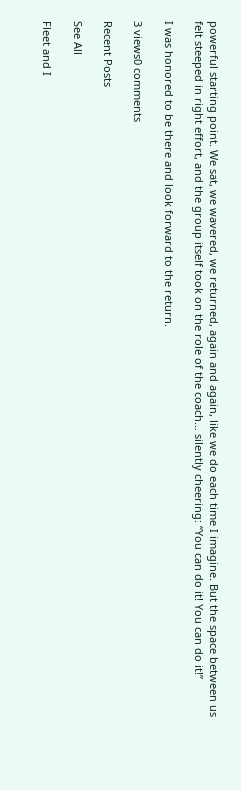powerful starting point. We sat, we wavered, we returned, again and again, like we do each time I imagine. But the space between us felt steeped in right effort, and the group itself took on the role of the coach… silently cheering: “You can do it! You can do it!”

I was honored to be there and look forward to the return.

3 views0 comments

Recent Posts

See All

Fleet and I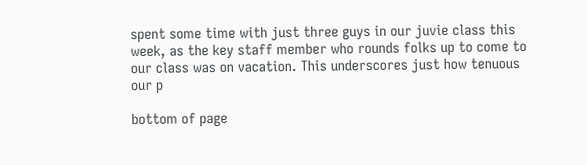spent some time with just three guys in our juvie class this week, as the key staff member who rounds folks up to come to our class was on vacation. This underscores just how tenuous our p

bottom of page